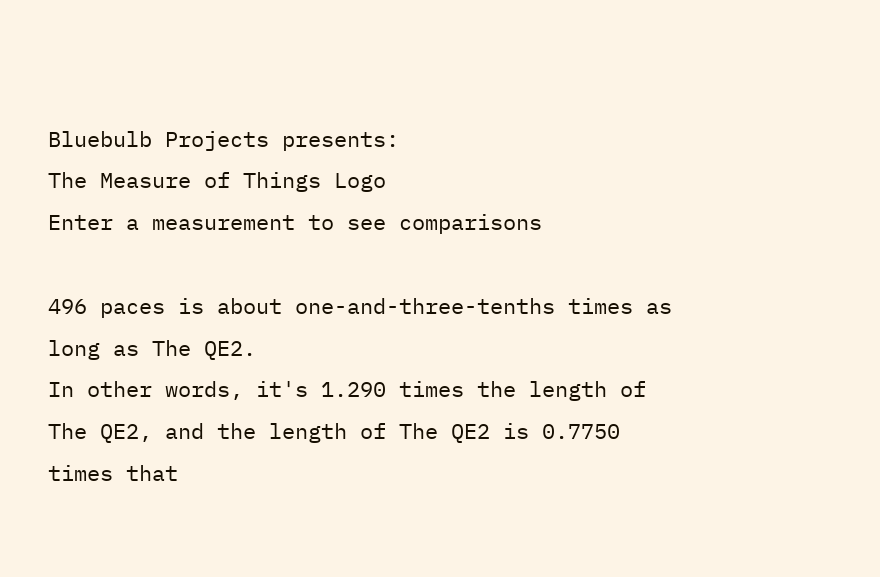Bluebulb Projects presents:
The Measure of Things Logo
Enter a measurement to see comparisons

496 paces is about one-and-three-tenths times as long as The QE2.
In other words, it's 1.290 times the length of The QE2, and the length of The QE2 is 0.7750 times that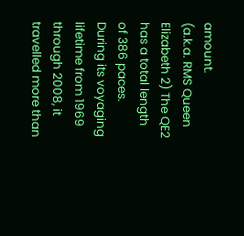amount.
(a.k.a. RMS Queen Elizabeth 2) The QE2 has a total length of 386 paces. During its voyaging lifetime from 1969 through 2008, it travelled more than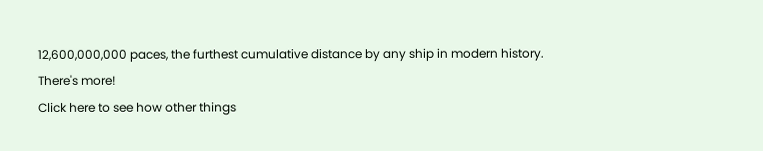12,600,000,000 paces, the furthest cumulative distance by any ship in modern history.
There's more!
Click here to see how other things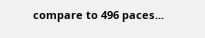compare to 496 paces...